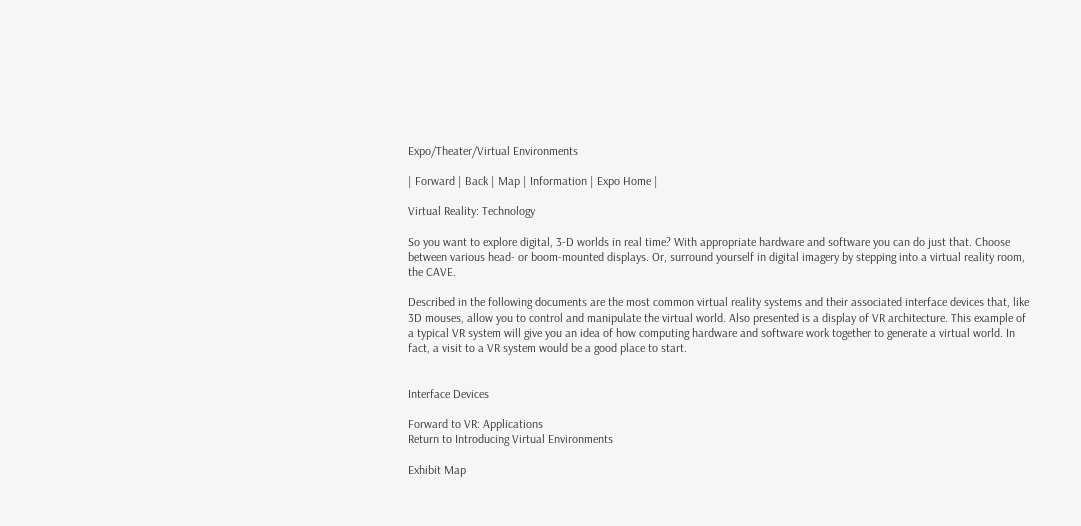Expo/Theater/Virtual Environments

| Forward | Back | Map | Information | Expo Home |

Virtual Reality: Technology

So you want to explore digital, 3-D worlds in real time? With appropriate hardware and software you can do just that. Choose between various head- or boom-mounted displays. Or, surround yourself in digital imagery by stepping into a virtual reality room, the CAVE.

Described in the following documents are the most common virtual reality systems and their associated interface devices that, like 3D mouses, allow you to control and manipulate the virtual world. Also presented is a display of VR architecture. This example of a typical VR system will give you an idea of how computing hardware and software work together to generate a virtual world. In fact, a visit to a VR system would be a good place to start.


Interface Devices

Forward to VR: Applications
Return to Introducing Virtual Environments

Exhibit Map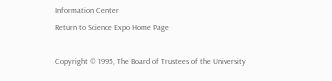Information Center
Return to Science Expo Home Page

Copyright © 1995, The Board of Trustees of the University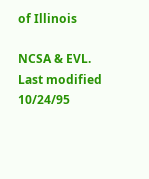of Illinois

NCSA & EVL. Last modified 10/24/95